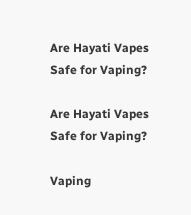Are Hayati Vapes Safe for Vaping?

Are Hayati Vapes Safe for Vaping?

Vaping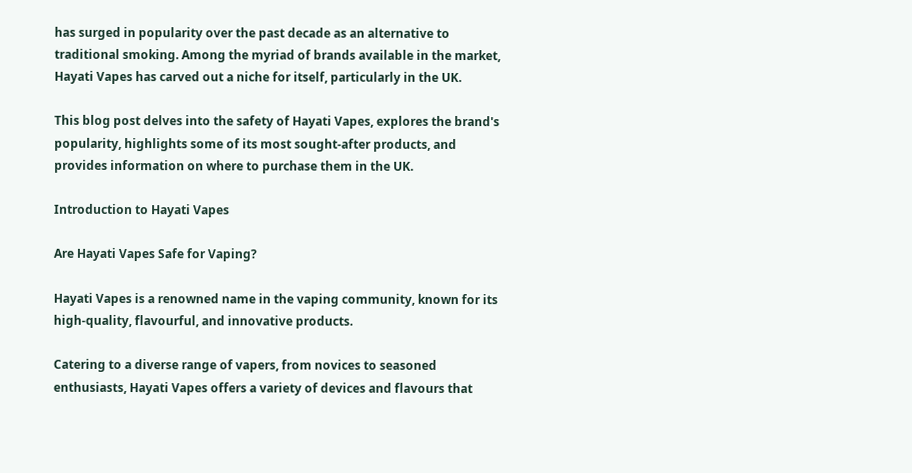has surged in popularity over the past decade as an alternative to traditional smoking. Among the myriad of brands available in the market, Hayati Vapes has carved out a niche for itself, particularly in the UK.

This blog post delves into the safety of Hayati Vapes, explores the brand's popularity, highlights some of its most sought-after products, and provides information on where to purchase them in the UK.

Introduction to Hayati Vapes

Are Hayati Vapes Safe for Vaping?

Hayati Vapes is a renowned name in the vaping community, known for its high-quality, flavourful, and innovative products.

Catering to a diverse range of vapers, from novices to seasoned enthusiasts, Hayati Vapes offers a variety of devices and flavours that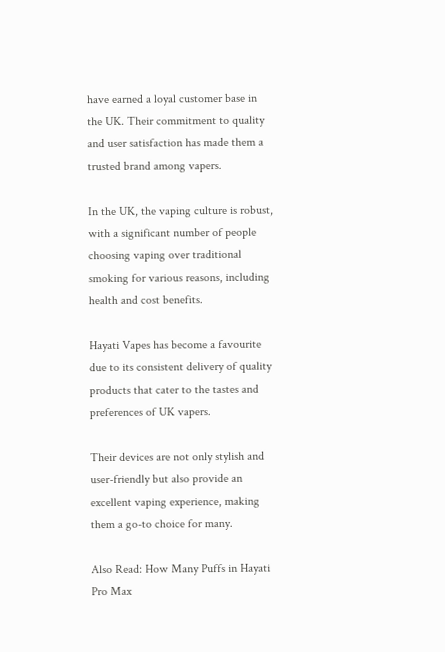have earned a loyal customer base in the UK. Their commitment to quality and user satisfaction has made them a trusted brand among vapers.

In the UK, the vaping culture is robust, with a significant number of people choosing vaping over traditional smoking for various reasons, including health and cost benefits.

Hayati Vapes has become a favourite due to its consistent delivery of quality products that cater to the tastes and preferences of UK vapers.

Their devices are not only stylish and user-friendly but also provide an excellent vaping experience, making them a go-to choice for many.

Also Read: How Many Puffs in Hayati Pro Max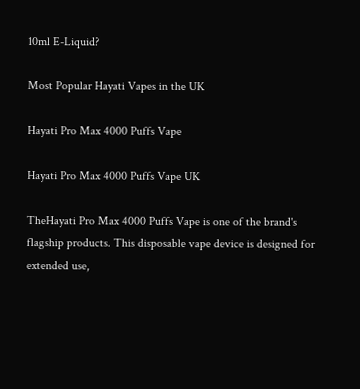10ml E-Liquid?

Most Popular Hayati Vapes in the UK

Hayati Pro Max 4000 Puffs Vape

Hayati Pro Max 4000 Puffs Vape UK

TheHayati Pro Max 4000 Puffs Vape is one of the brand's flagship products. This disposable vape device is designed for extended use,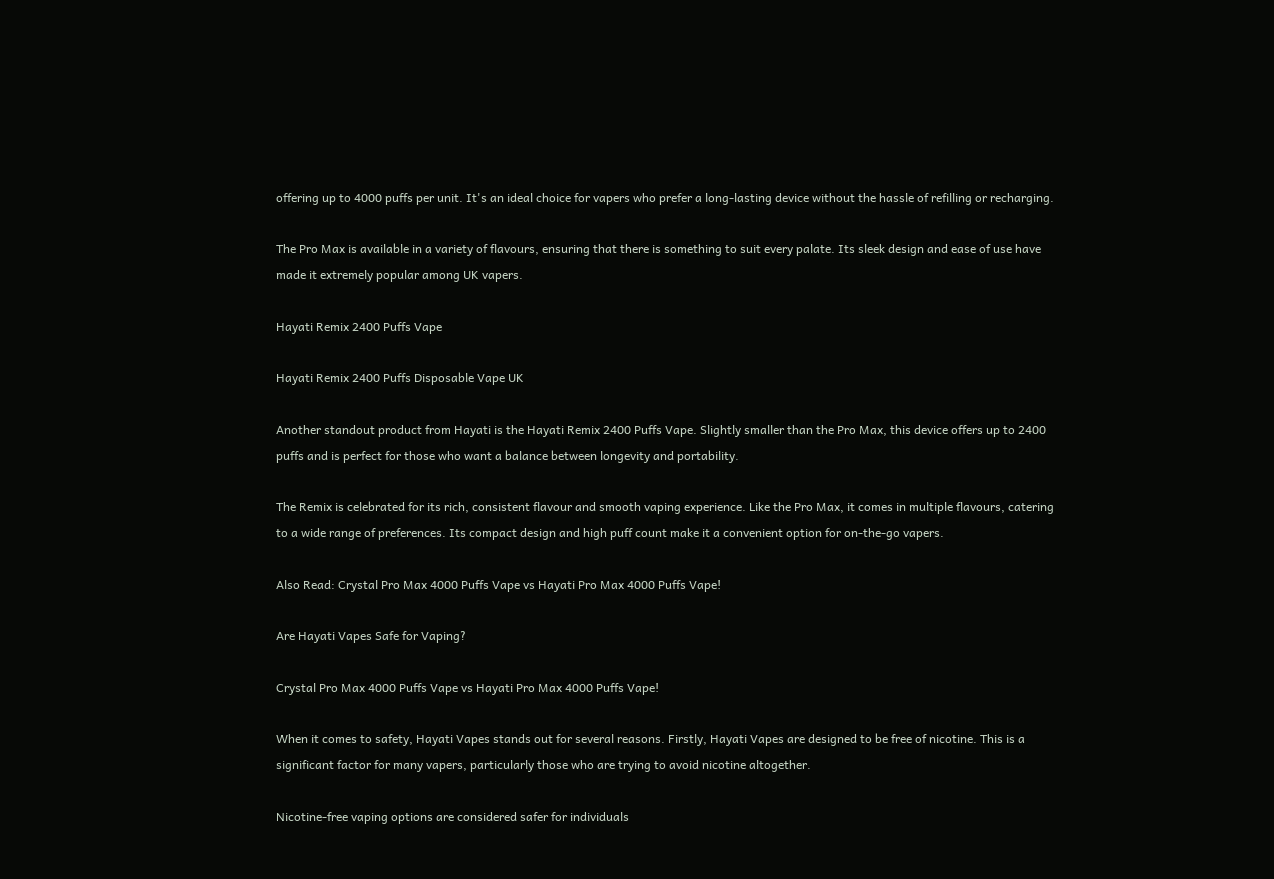offering up to 4000 puffs per unit. It's an ideal choice for vapers who prefer a long-lasting device without the hassle of refilling or recharging.

The Pro Max is available in a variety of flavours, ensuring that there is something to suit every palate. Its sleek design and ease of use have made it extremely popular among UK vapers.

Hayati Remix 2400 Puffs Vape

Hayati Remix 2400 Puffs Disposable Vape UK

Another standout product from Hayati is the Hayati Remix 2400 Puffs Vape. Slightly smaller than the Pro Max, this device offers up to 2400 puffs and is perfect for those who want a balance between longevity and portability.

The Remix is celebrated for its rich, consistent flavour and smooth vaping experience. Like the Pro Max, it comes in multiple flavours, catering to a wide range of preferences. Its compact design and high puff count make it a convenient option for on-the-go vapers.

Also Read: Crystal Pro Max 4000 Puffs Vape vs Hayati Pro Max 4000 Puffs Vape!

Are Hayati Vapes Safe for Vaping?

Crystal Pro Max 4000 Puffs Vape vs Hayati Pro Max 4000 Puffs Vape!

When it comes to safety, Hayati Vapes stands out for several reasons. Firstly, Hayati Vapes are designed to be free of nicotine. This is a significant factor for many vapers, particularly those who are trying to avoid nicotine altogether.

Nicotine-free vaping options are considered safer for individuals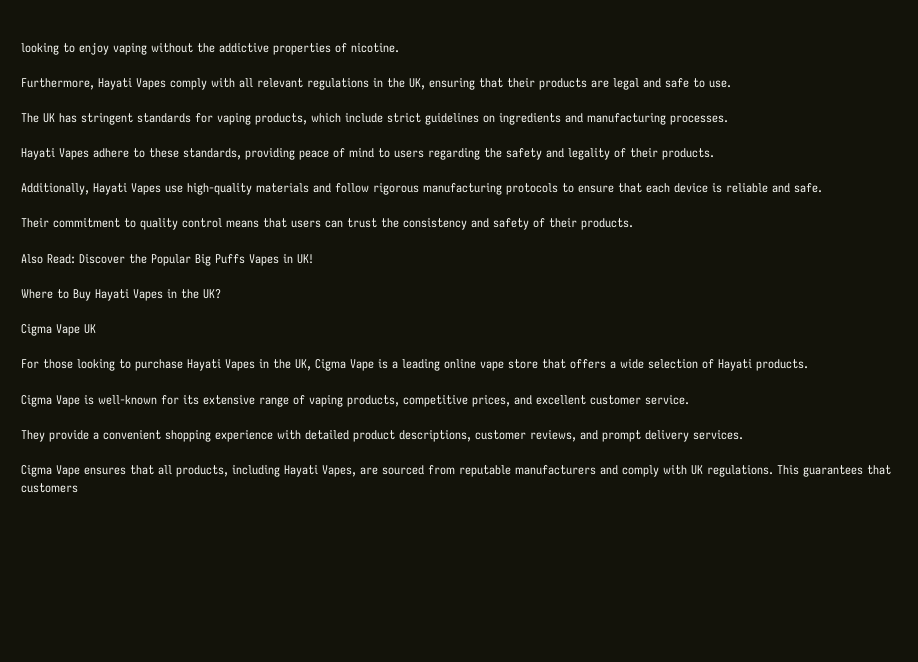looking to enjoy vaping without the addictive properties of nicotine.

Furthermore, Hayati Vapes comply with all relevant regulations in the UK, ensuring that their products are legal and safe to use.

The UK has stringent standards for vaping products, which include strict guidelines on ingredients and manufacturing processes.

Hayati Vapes adhere to these standards, providing peace of mind to users regarding the safety and legality of their products.

Additionally, Hayati Vapes use high-quality materials and follow rigorous manufacturing protocols to ensure that each device is reliable and safe.

Their commitment to quality control means that users can trust the consistency and safety of their products.

Also Read: Discover the Popular Big Puffs Vapes in UK!

Where to Buy Hayati Vapes in the UK?

Cigma Vape UK

For those looking to purchase Hayati Vapes in the UK, Cigma Vape is a leading online vape store that offers a wide selection of Hayati products.

Cigma Vape is well-known for its extensive range of vaping products, competitive prices, and excellent customer service.

They provide a convenient shopping experience with detailed product descriptions, customer reviews, and prompt delivery services.

Cigma Vape ensures that all products, including Hayati Vapes, are sourced from reputable manufacturers and comply with UK regulations. This guarantees that customers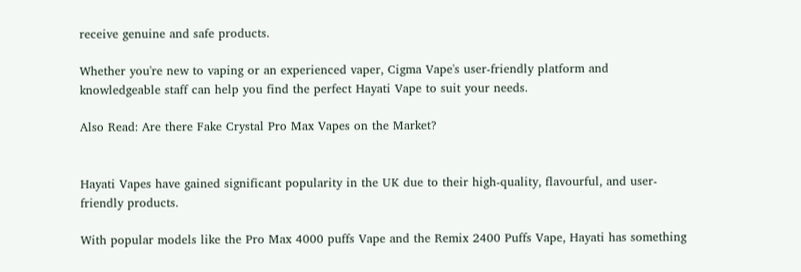receive genuine and safe products.

Whether you're new to vaping or an experienced vaper, Cigma Vape's user-friendly platform and knowledgeable staff can help you find the perfect Hayati Vape to suit your needs.

Also Read: Are there Fake Crystal Pro Max Vapes on the Market?


Hayati Vapes have gained significant popularity in the UK due to their high-quality, flavourful, and user-friendly products.

With popular models like the Pro Max 4000 puffs Vape and the Remix 2400 Puffs Vape, Hayati has something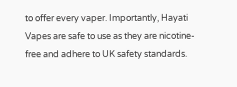to offer every vaper. Importantly, Hayati Vapes are safe to use as they are nicotine-free and adhere to UK safety standards.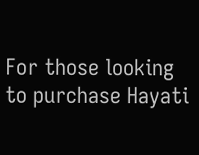For those looking to purchase Hayati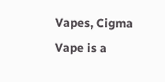Vapes, Cigma Vape is a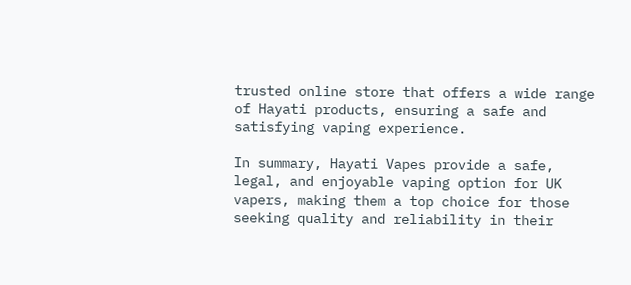trusted online store that offers a wide range of Hayati products, ensuring a safe and satisfying vaping experience.

In summary, Hayati Vapes provide a safe, legal, and enjoyable vaping option for UK vapers, making them a top choice for those seeking quality and reliability in their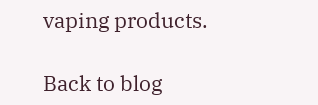vaping products.

Back to blog